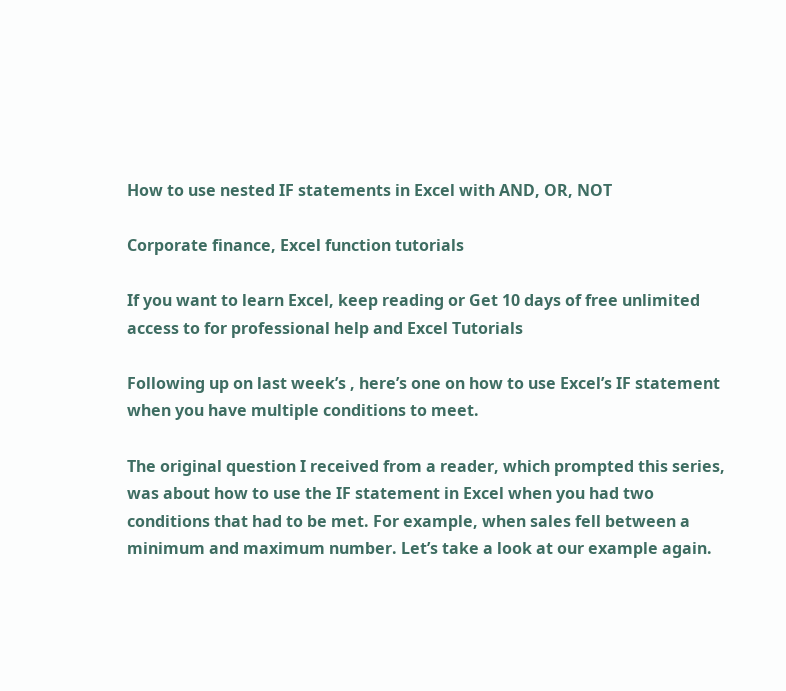How to use nested IF statements in Excel with AND, OR, NOT

Corporate finance, Excel function tutorials

If you want to learn Excel, keep reading or Get 10 days of free unlimited access to for professional help and Excel Tutorials

Following up on last week’s , here’s one on how to use Excel’s IF statement when you have multiple conditions to meet.

The original question I received from a reader, which prompted this series, was about how to use the IF statement in Excel when you had two conditions that had to be met. For example, when sales fell between a minimum and maximum number. Let’s take a look at our example again.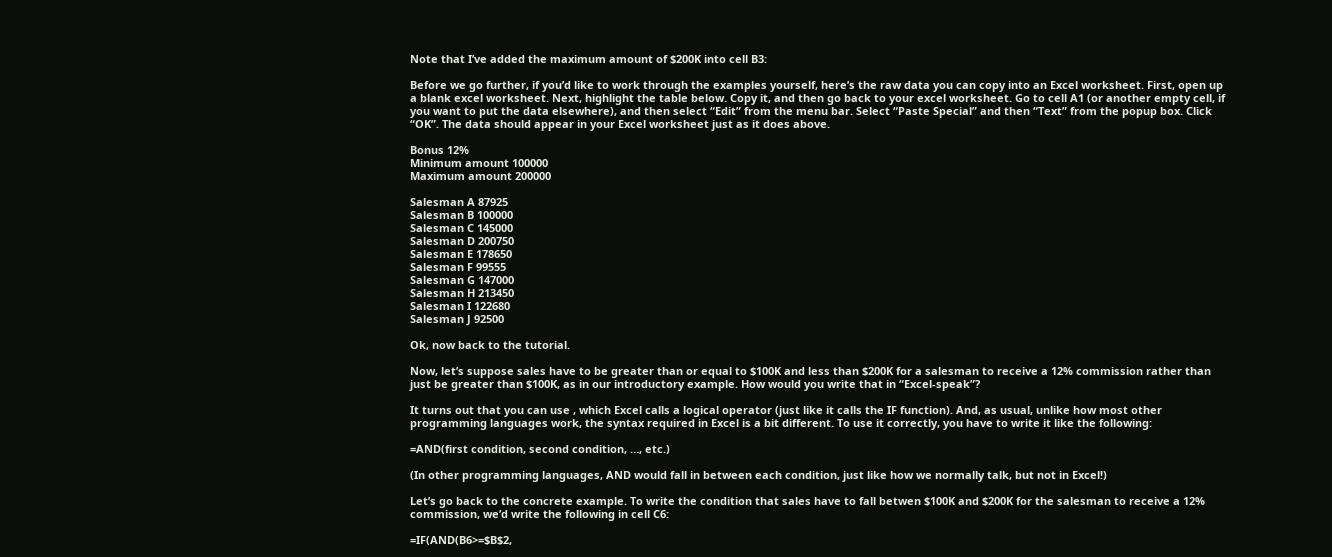Note that I’ve added the maximum amount of $200K into cell B3:

Before we go further, if you’d like to work through the examples yourself, here’s the raw data you can copy into an Excel worksheet. First, open up a blank excel worksheet. Next, highlight the table below. Copy it, and then go back to your excel worksheet. Go to cell A1 (or another empty cell, if you want to put the data elsewhere), and then select “Edit” from the menu bar. Select “Paste Special” and then “Text” from the popup box. Click “OK”. The data should appear in your Excel worksheet just as it does above.

Bonus 12%
Minimum amount 100000
Maximum amount 200000

Salesman A 87925
Salesman B 100000
Salesman C 145000
Salesman D 200750
Salesman E 178650
Salesman F 99555
Salesman G 147000
Salesman H 213450
Salesman I 122680
Salesman J 92500

Ok, now back to the tutorial.

Now, let’s suppose sales have to be greater than or equal to $100K and less than $200K for a salesman to receive a 12% commission rather than just be greater than $100K, as in our introductory example. How would you write that in “Excel-speak”?

It turns out that you can use , which Excel calls a logical operator (just like it calls the IF function). And, as usual, unlike how most other programming languages work, the syntax required in Excel is a bit different. To use it correctly, you have to write it like the following:

=AND(first condition, second condition, …, etc.)

(In other programming languages, AND would fall in between each condition, just like how we normally talk, but not in Excel!)

Let’s go back to the concrete example. To write the condition that sales have to fall betwen $100K and $200K for the salesman to receive a 12% commission, we’d write the following in cell C6:

=IF(AND(B6>=$B$2,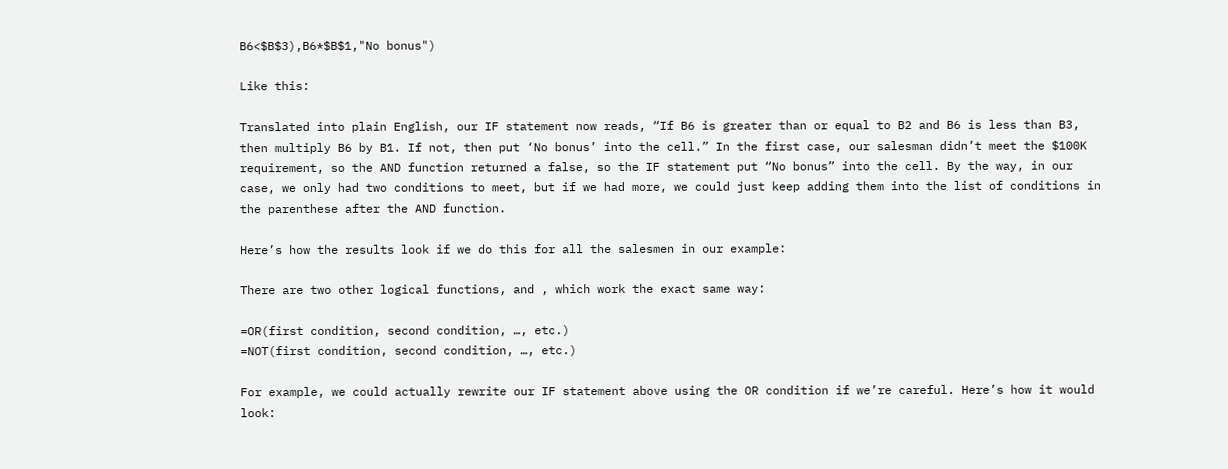B6<$B$3),B6*$B$1,"No bonus")

Like this:

Translated into plain English, our IF statement now reads, “If B6 is greater than or equal to B2 and B6 is less than B3, then multiply B6 by B1. If not, then put ‘No bonus’ into the cell.” In the first case, our salesman didn’t meet the $100K requirement, so the AND function returned a false, so the IF statement put “No bonus” into the cell. By the way, in our case, we only had two conditions to meet, but if we had more, we could just keep adding them into the list of conditions in the parenthese after the AND function.

Here’s how the results look if we do this for all the salesmen in our example:

There are two other logical functions, and , which work the exact same way:

=OR(first condition, second condition, …, etc.)
=NOT(first condition, second condition, …, etc.)

For example, we could actually rewrite our IF statement above using the OR condition if we’re careful. Here’s how it would look: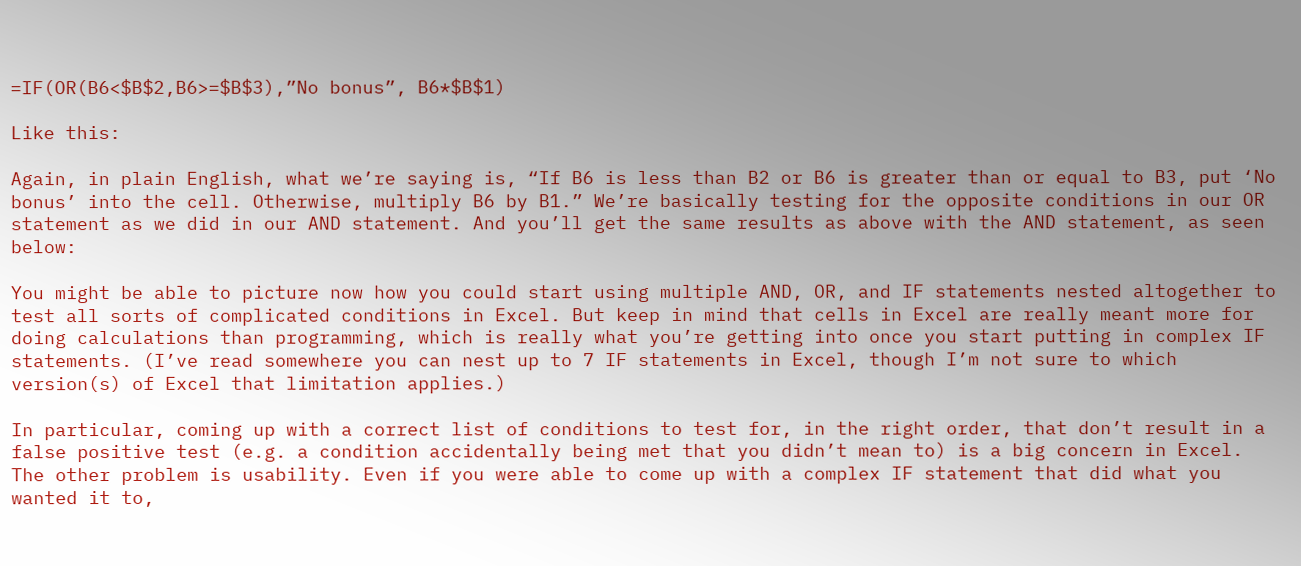=IF(OR(B6<$B$2,B6>=$B$3),”No bonus”, B6*$B$1)

Like this:

Again, in plain English, what we’re saying is, “If B6 is less than B2 or B6 is greater than or equal to B3, put ‘No bonus’ into the cell. Otherwise, multiply B6 by B1.” We’re basically testing for the opposite conditions in our OR statement as we did in our AND statement. And you’ll get the same results as above with the AND statement, as seen below:

You might be able to picture now how you could start using multiple AND, OR, and IF statements nested altogether to test all sorts of complicated conditions in Excel. But keep in mind that cells in Excel are really meant more for doing calculations than programming, which is really what you’re getting into once you start putting in complex IF statements. (I’ve read somewhere you can nest up to 7 IF statements in Excel, though I’m not sure to which version(s) of Excel that limitation applies.)

In particular, coming up with a correct list of conditions to test for, in the right order, that don’t result in a false positive test (e.g. a condition accidentally being met that you didn’t mean to) is a big concern in Excel. The other problem is usability. Even if you were able to come up with a complex IF statement that did what you wanted it to,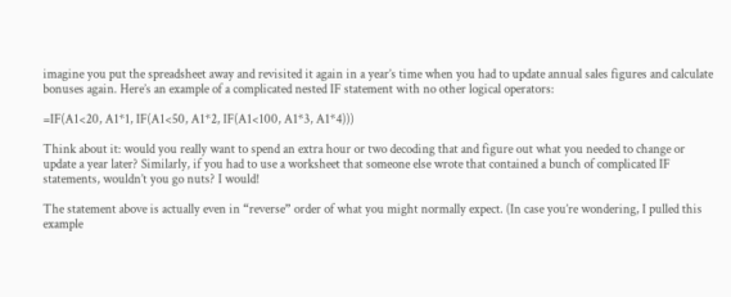imagine you put the spreadsheet away and revisited it again in a year’s time when you had to update annual sales figures and calculate bonuses again. Here’s an example of a complicated nested IF statement with no other logical operators:

=IF(A1<20, A1*1, IF(A1<50, A1*2, IF(A1<100, A1*3, A1*4)))

Think about it: would you really want to spend an extra hour or two decoding that and figure out what you needed to change or update a year later? Similarly, if you had to use a worksheet that someone else wrote that contained a bunch of complicated IF statements, wouldn’t you go nuts? I would!

The statement above is actually even in “reverse” order of what you might normally expect. (In case you’re wondering, I pulled this example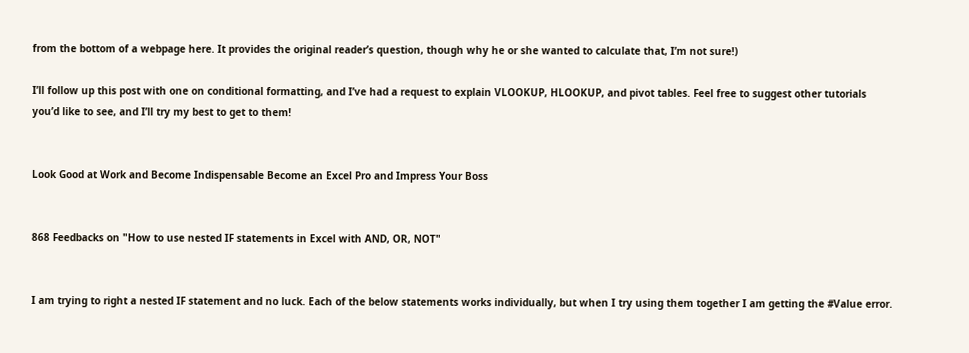from the bottom of a webpage here. It provides the original reader’s question, though why he or she wanted to calculate that, I’m not sure!)

I’ll follow up this post with one on conditional formatting, and I’ve had a request to explain VLOOKUP, HLOOKUP, and pivot tables. Feel free to suggest other tutorials you’d like to see, and I’ll try my best to get to them!


Look Good at Work and Become Indispensable Become an Excel Pro and Impress Your Boss


868 Feedbacks on "How to use nested IF statements in Excel with AND, OR, NOT"


I am trying to right a nested IF statement and no luck. Each of the below statements works individually, but when I try using them together I am getting the #Value error.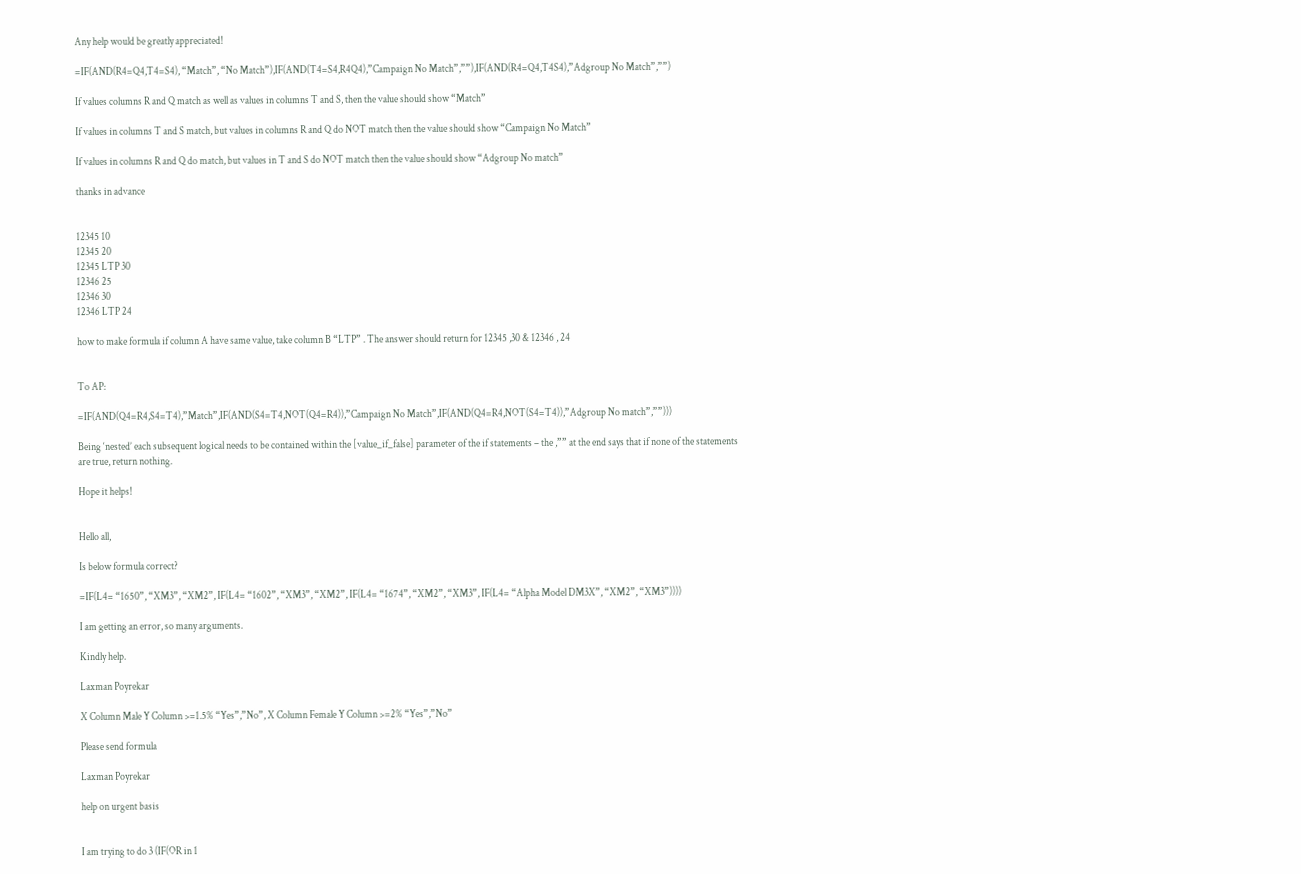Any help would be greatly appreciated!

=IF(AND(R4=Q4,T4=S4), “Match”, “No Match”),IF(AND(T4=S4,R4Q4),”Campaign No Match”,””),IF(AND(R4=Q4,T4S4),”Adgroup No Match”,””)

If values columns R and Q match as well as values in columns T and S, then the value should show “Match”

If values in columns T and S match, but values in columns R and Q do NOT match then the value should show “Campaign No Match”

If values in columns R and Q do match, but values in T and S do NOT match then the value should show “Adgroup No match”

thanks in advance


12345 10
12345 20
12345 LTP 30
12346 25
12346 30
12346 LTP 24

how to make formula if column A have same value, take column B “LTP” . The answer should return for 12345 ,30 & 12346 , 24


To AP:

=IF(AND(Q4=R4,S4=T4),”Match”,IF(AND(S4=T4,NOT(Q4=R4)),”Campaign No Match”,IF(AND(Q4=R4,NOT(S4=T4)),”Adgroup No match”,””)))

Being ‘nested’ each subsequent logical needs to be contained within the [value_if_false] parameter of the if statements – the ,”” at the end says that if none of the statements are true, return nothing.

Hope it helps!


Hello all,

Is below formula correct?

=IF(L4= “1650”, “XM3”, “XM2”, IF(L4= “1602”, “XM3”, “XM2”, IF(L4= “1674”, “XM2”, “XM3”, IF(L4= “Alpha Model DM3X”, “XM2”, “XM3”))))

I am getting an error, so many arguments.

Kindly help.

Laxman Poyrekar

X Column Male Y Column >=1.5% “Yes”,”No”, X Column Female Y Column >=2% “Yes”,”No”

Please send formula

Laxman Poyrekar

help on urgent basis


I am trying to do 3 (IF(OR in 1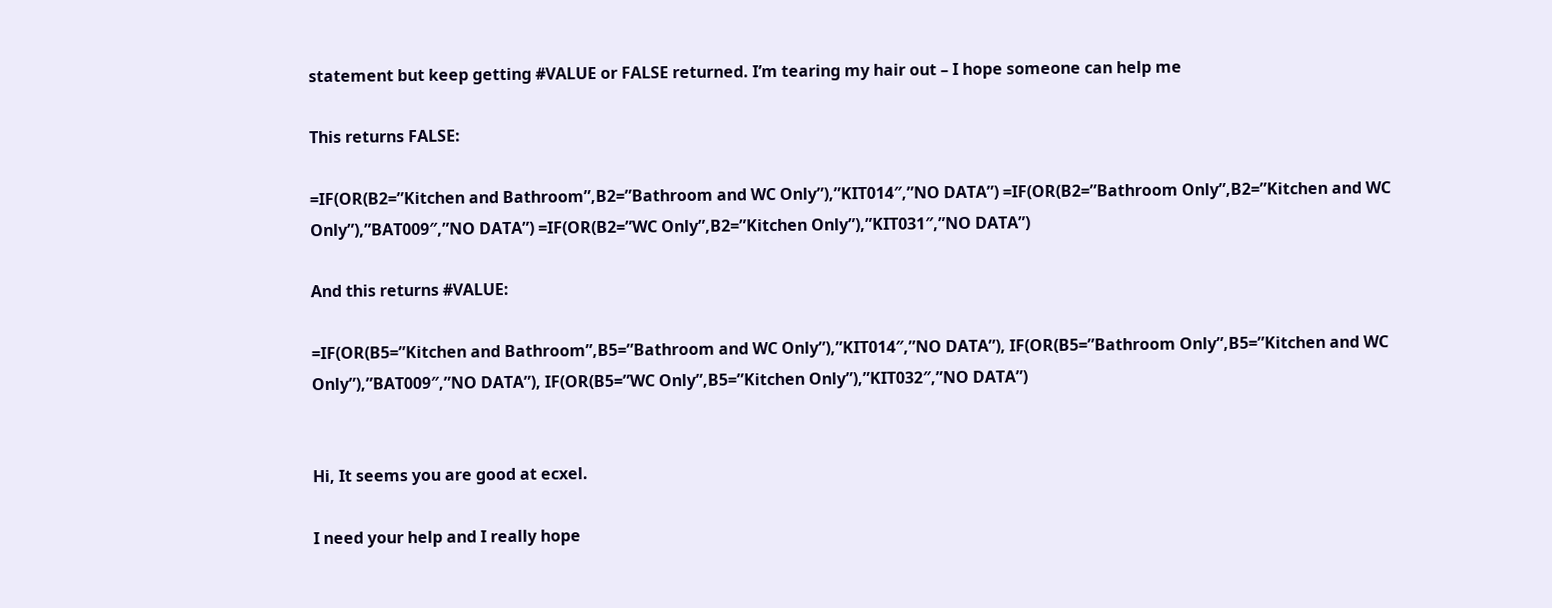statement but keep getting #VALUE or FALSE returned. I’m tearing my hair out – I hope someone can help me

This returns FALSE:

=IF(OR(B2=”Kitchen and Bathroom”,B2=”Bathroom and WC Only”),”KIT014″,”NO DATA”) =IF(OR(B2=”Bathroom Only”,B2=”Kitchen and WC Only”),”BAT009″,”NO DATA”) =IF(OR(B2=”WC Only”,B2=”Kitchen Only”),”KIT031″,”NO DATA”)

And this returns #VALUE:

=IF(OR(B5=”Kitchen and Bathroom”,B5=”Bathroom and WC Only”),”KIT014″,”NO DATA”), IF(OR(B5=”Bathroom Only”,B5=”Kitchen and WC Only”),”BAT009″,”NO DATA”), IF(OR(B5=”WC Only”,B5=”Kitchen Only”),”KIT032″,”NO DATA”)


Hi, It seems you are good at ecxel.

I need your help and I really hope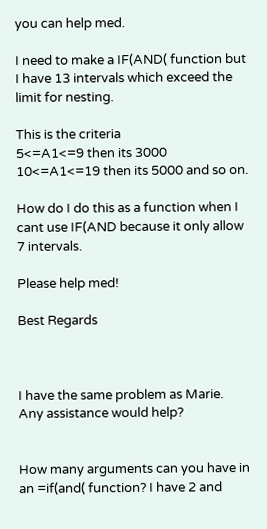you can help med.

I need to make a IF(AND( function but I have 13 intervals which exceed the limit for nesting.

This is the criteria
5<=A1<=9 then its 3000
10<=A1<=19 then its 5000 and so on.

How do I do this as a function when I cant use IF(AND because it only allow 7 intervals.

Please help med!

Best Regards



I have the same problem as Marie. Any assistance would help?


How many arguments can you have in an =if(and( function? I have 2 and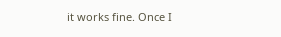it works fine. Once I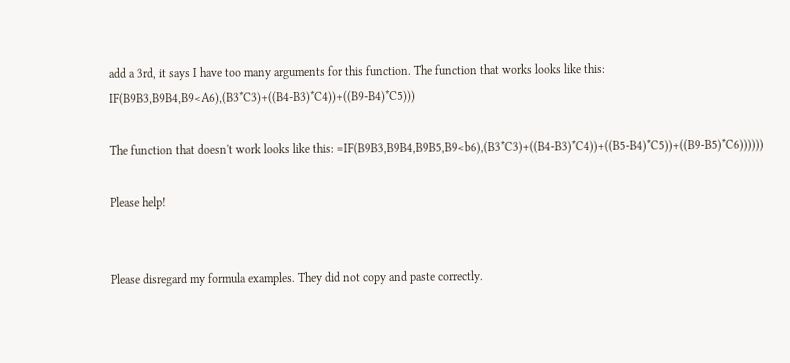add a 3rd, it says I have too many arguments for this function. The function that works looks like this: IF(B9B3,B9B4,B9<A6),(B3*C3)+((B4-B3)*C4))+((B9-B4)*C5)))

The function that doesn't work looks like this: =IF(B9B3,B9B4,B9B5,B9<b6),(B3*C3)+((B4-B3)*C4))+((B5-B4)*C5))+((B9-B5)*C6))))))

Please help!


Please disregard my formula examples. They did not copy and paste correctly.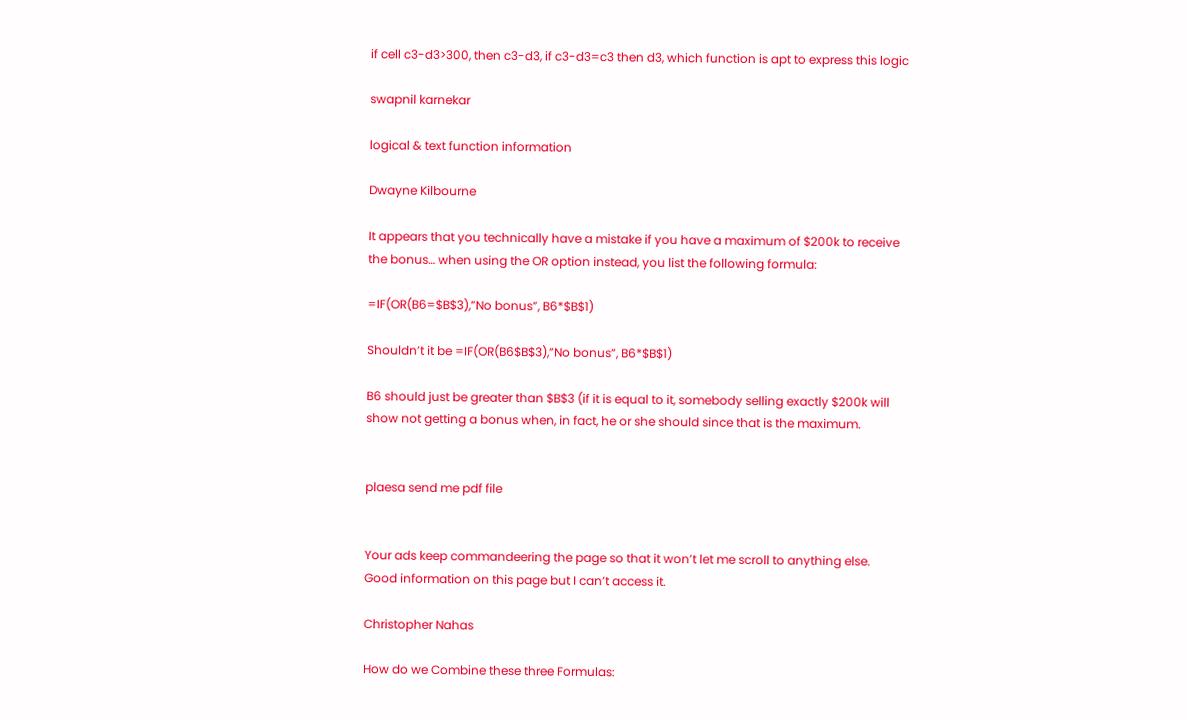if cell c3-d3>300, then c3-d3, if c3-d3=c3 then d3, which function is apt to express this logic

swapnil karnekar

logical & text function information

Dwayne Kilbourne

It appears that you technically have a mistake if you have a maximum of $200k to receive the bonus… when using the OR option instead, you list the following formula:

=IF(OR(B6=$B$3),”No bonus”, B6*$B$1)

Shouldn’t it be =IF(OR(B6$B$3),”No bonus”, B6*$B$1)

B6 should just be greater than $B$3 (if it is equal to it, somebody selling exactly $200k will show not getting a bonus when, in fact, he or she should since that is the maximum.


plaesa send me pdf file


Your ads keep commandeering the page so that it won’t let me scroll to anything else. Good information on this page but I can’t access it.

Christopher Nahas

How do we Combine these three Formulas: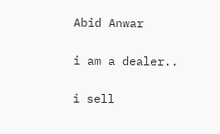Abid Anwar

i am a dealer..

i sell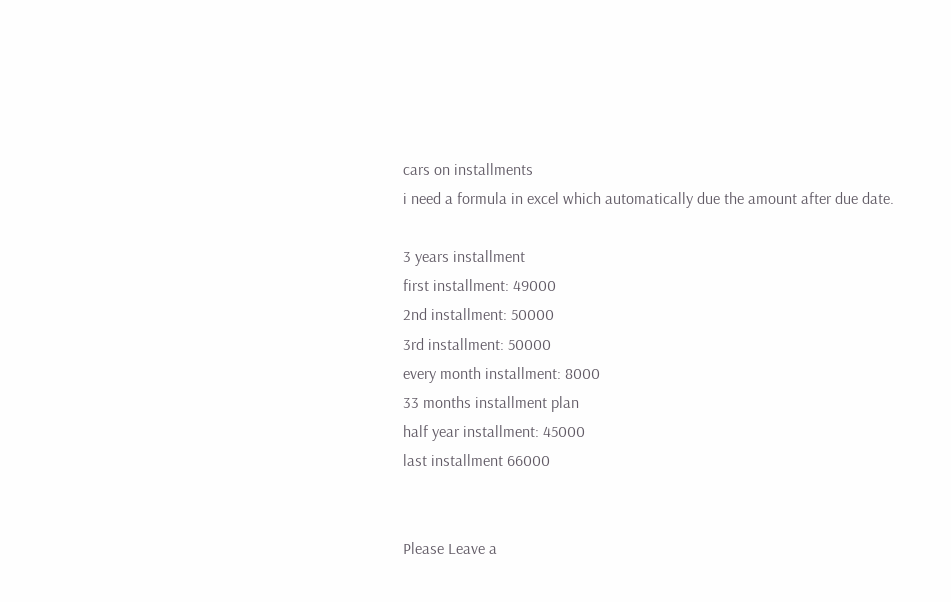cars on installments
i need a formula in excel which automatically due the amount after due date.

3 years installment
first installment: 49000
2nd installment: 50000
3rd installment: 50000
every month installment: 8000
33 months installment plan
half year installment: 45000
last installment 66000


Please Leave a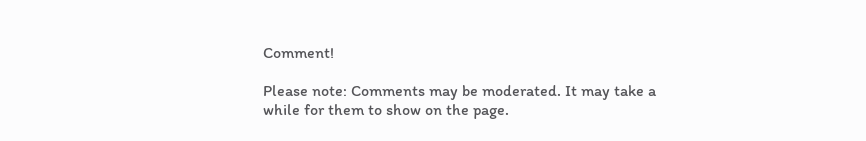Comment!

Please note: Comments may be moderated. It may take a while for them to show on the page.